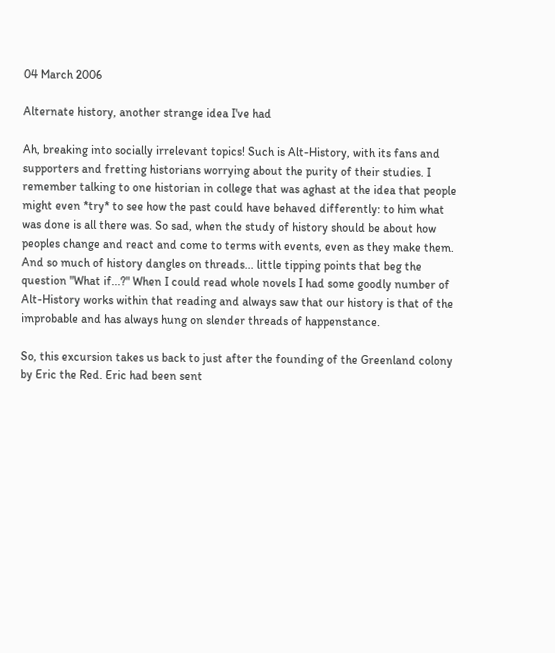04 March 2006

Alternate history, another strange idea I've had

Ah, breaking into socially irrelevant topics! Such is Alt-History, with its fans and supporters and fretting historians worrying about the purity of their studies. I remember talking to one historian in college that was aghast at the idea that people might even *try* to see how the past could have behaved differently: to him what was done is all there was. So sad, when the study of history should be about how peoples change and react and come to terms with events, even as they make them. And so much of history dangles on threads... little tipping points that beg the question "What if...?" When I could read whole novels I had some goodly number of Alt-History works within that reading and always saw that our history is that of the improbable and has always hung on slender threads of happenstance.

So, this excursion takes us back to just after the founding of the Greenland colony by Eric the Red. Eric had been sent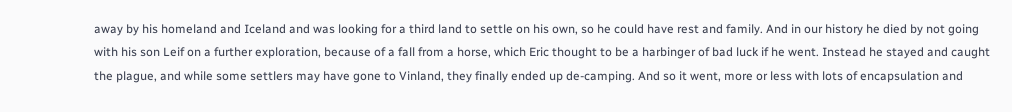away by his homeland and Iceland and was looking for a third land to settle on his own, so he could have rest and family. And in our history he died by not going with his son Leif on a further exploration, because of a fall from a horse, which Eric thought to be a harbinger of bad luck if he went. Instead he stayed and caught the plague, and while some settlers may have gone to Vinland, they finally ended up de-camping. And so it went, more or less with lots of encapsulation and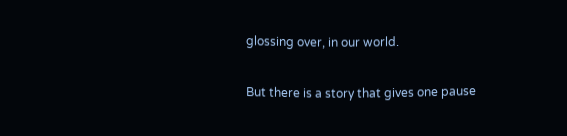glossing over, in our world.

But there is a story that gives one pause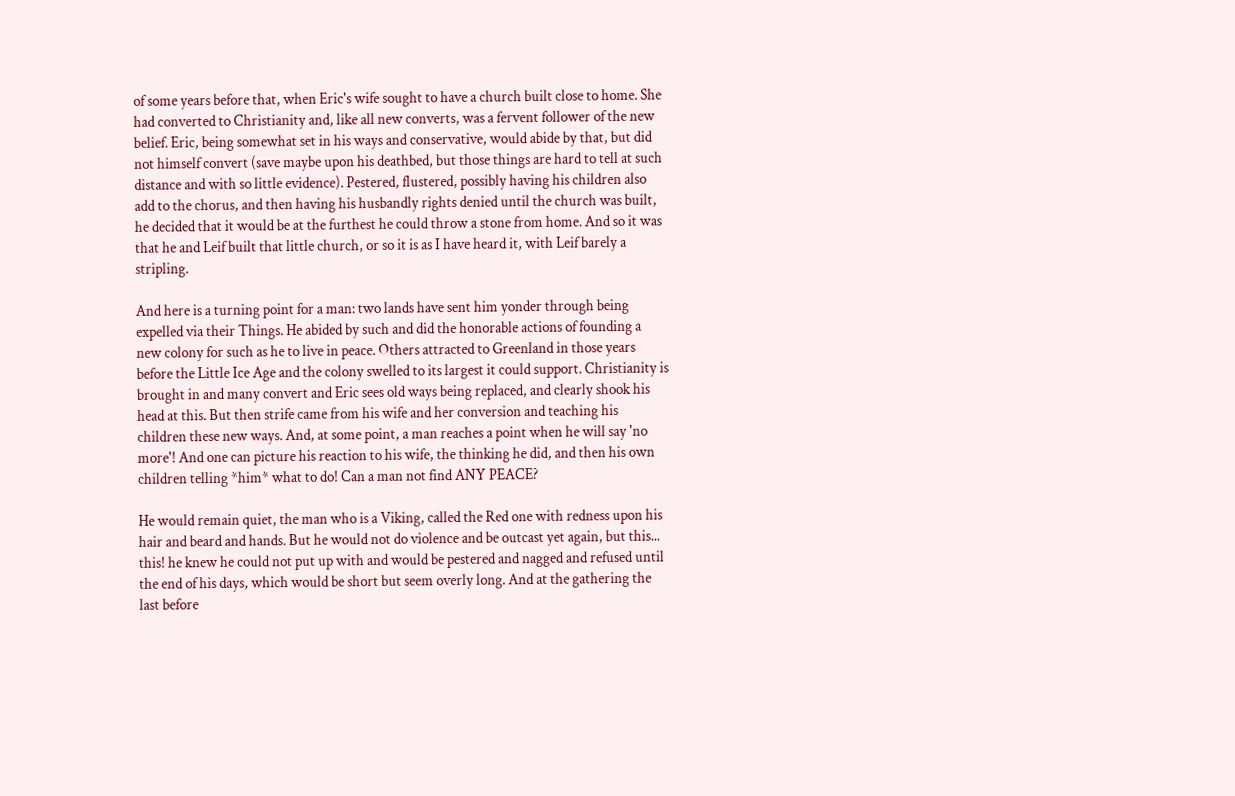of some years before that, when Eric's wife sought to have a church built close to home. She had converted to Christianity and, like all new converts, was a fervent follower of the new belief. Eric, being somewhat set in his ways and conservative, would abide by that, but did not himself convert (save maybe upon his deathbed, but those things are hard to tell at such distance and with so little evidence). Pestered, flustered, possibly having his children also add to the chorus, and then having his husbandly rights denied until the church was built, he decided that it would be at the furthest he could throw a stone from home. And so it was that he and Leif built that little church, or so it is as I have heard it, with Leif barely a stripling.

And here is a turning point for a man: two lands have sent him yonder through being expelled via their Things. He abided by such and did the honorable actions of founding a new colony for such as he to live in peace. Others attracted to Greenland in those years before the Little Ice Age and the colony swelled to its largest it could support. Christianity is brought in and many convert and Eric sees old ways being replaced, and clearly shook his head at this. But then strife came from his wife and her conversion and teaching his children these new ways. And, at some point, a man reaches a point when he will say 'no more'! And one can picture his reaction to his wife, the thinking he did, and then his own children telling *him* what to do! Can a man not find ANY PEACE?

He would remain quiet, the man who is a Viking, called the Red one with redness upon his hair and beard and hands. But he would not do violence and be outcast yet again, but this... this! he knew he could not put up with and would be pestered and nagged and refused until the end of his days, which would be short but seem overly long. And at the gathering the last before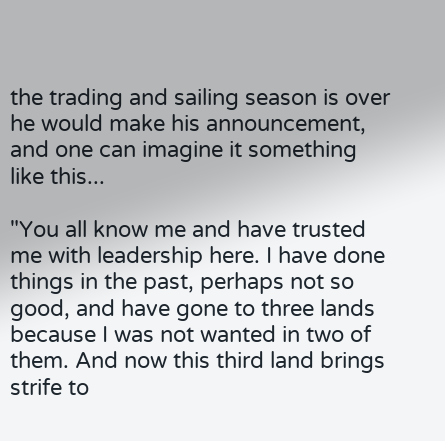the trading and sailing season is over he would make his announcement, and one can imagine it something like this...

"You all know me and have trusted me with leadership here. I have done things in the past, perhaps not so good, and have gone to three lands because I was not wanted in two of them. And now this third land brings strife to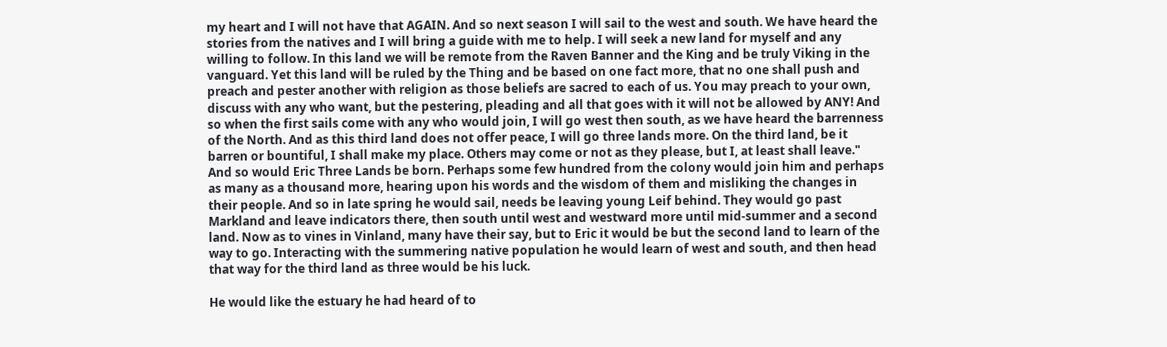my heart and I will not have that AGAIN. And so next season I will sail to the west and south. We have heard the stories from the natives and I will bring a guide with me to help. I will seek a new land for myself and any willing to follow. In this land we will be remote from the Raven Banner and the King and be truly Viking in the vanguard. Yet this land will be ruled by the Thing and be based on one fact more, that no one shall push and preach and pester another with religion as those beliefs are sacred to each of us. You may preach to your own, discuss with any who want, but the pestering, pleading and all that goes with it will not be allowed by ANY! And so when the first sails come with any who would join, I will go west then south, as we have heard the barrenness of the North. And as this third land does not offer peace, I will go three lands more. On the third land, be it barren or bountiful, I shall make my place. Others may come or not as they please, but I, at least shall leave."
And so would Eric Three Lands be born. Perhaps some few hundred from the colony would join him and perhaps as many as a thousand more, hearing upon his words and the wisdom of them and misliking the changes in their people. And so in late spring he would sail, needs be leaving young Leif behind. They would go past Markland and leave indicators there, then south until west and westward more until mid-summer and a second land. Now as to vines in Vinland, many have their say, but to Eric it would be but the second land to learn of the way to go. Interacting with the summering native population he would learn of west and south, and then head that way for the third land as three would be his luck.

He would like the estuary he had heard of to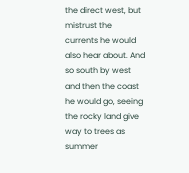the direct west, but mistrust the currents he would also hear about. And so south by west and then the coast he would go, seeing the rocky land give way to trees as summer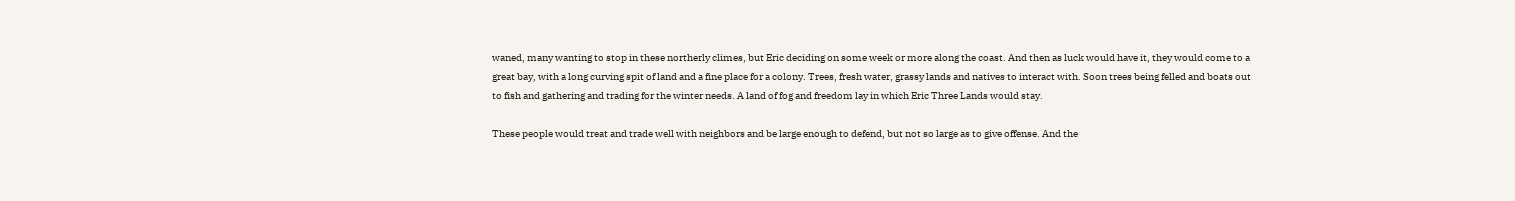waned, many wanting to stop in these northerly climes, but Eric deciding on some week or more along the coast. And then as luck would have it, they would come to a great bay, with a long curving spit of land and a fine place for a colony. Trees, fresh water, grassy lands and natives to interact with. Soon trees being felled and boats out to fish and gathering and trading for the winter needs. A land of fog and freedom lay in which Eric Three Lands would stay.

These people would treat and trade well with neighbors and be large enough to defend, but not so large as to give offense. And the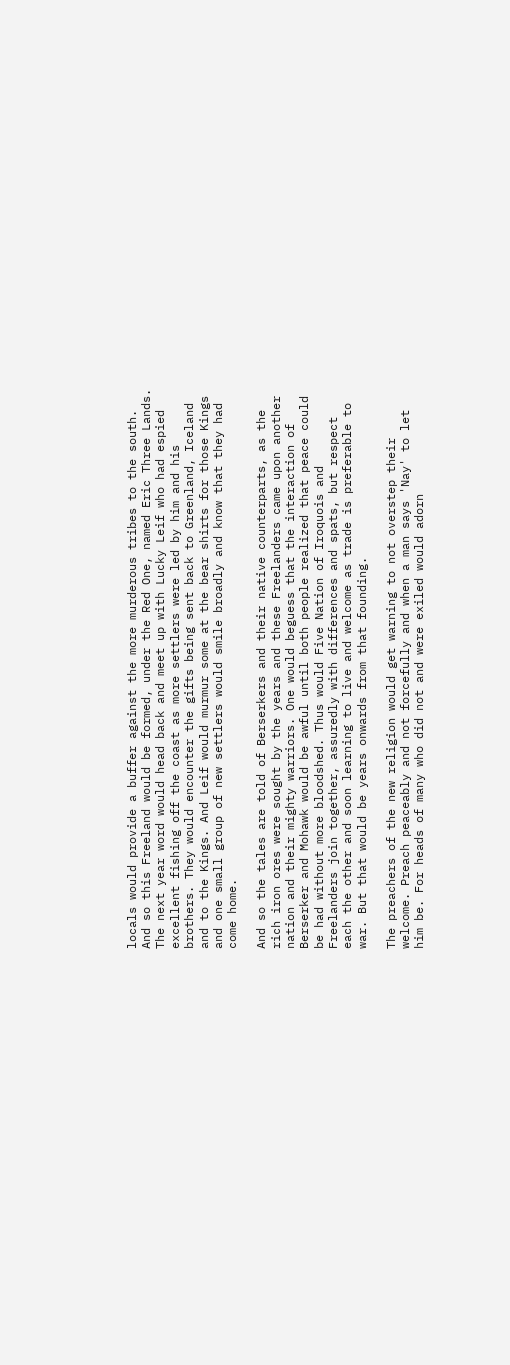locals would provide a buffer against the more murderous tribes to the south. And so this Freeland would be formed, under the Red One, named Eric Three Lands. The next year word would head back and meet up with Lucky Leif who had espied excellent fishing off the coast as more settlers were led by him and his brothers. They would encounter the gifts being sent back to Greenland, Iceland and to the Kings. And Leif would murmur some at the bear shirts for those Kings and one small group of new settlers would smile broadly and know that they had come home.

And so the tales are told of Berserkers and their native counterparts, as the rich iron ores were sought by the years and these Freelanders came upon another nation and their mighty warriors. One would beguess that the interaction of Berserker and Mohawk would be awful until both people realized that peace could be had without more bloodshed. Thus would Five Nation of Iroquois and Freelanders join together, assuredly with differences and spats, but respect each the other and soon learning to live and welcome as trade is preferable to war. But that would be years onwards from that founding.

The preachers of the new religion would get warning to not overstep their welcome. Preach peaceably and not forcefully and when a man says 'Nay' to let him be. For heads of many who did not and were exiled would adorn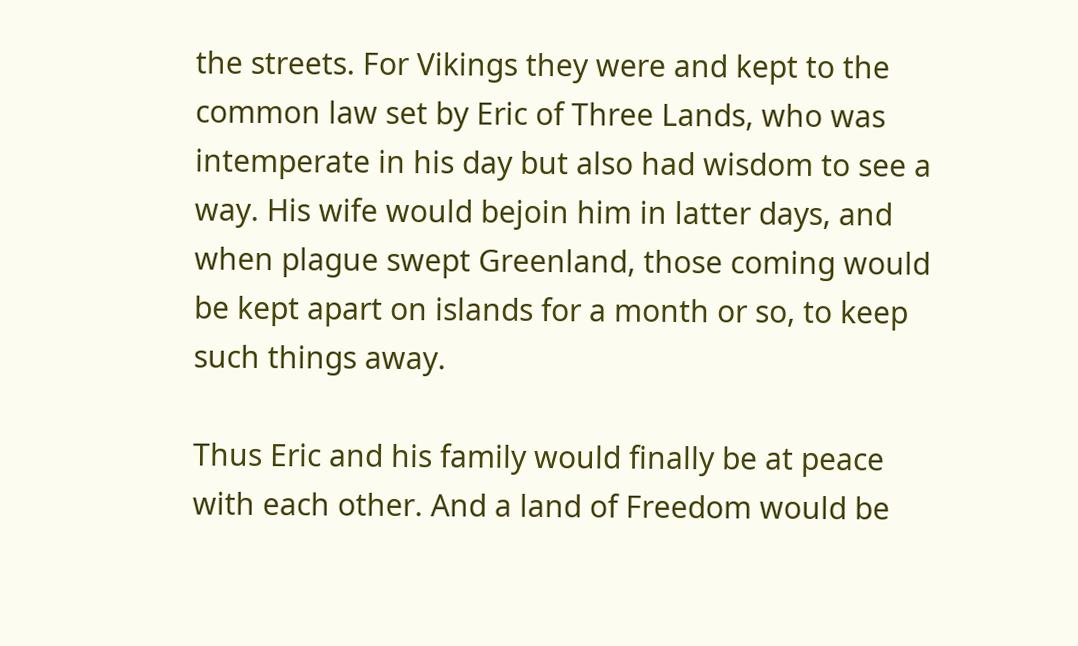the streets. For Vikings they were and kept to the common law set by Eric of Three Lands, who was intemperate in his day but also had wisdom to see a way. His wife would bejoin him in latter days, and when plague swept Greenland, those coming would be kept apart on islands for a month or so, to keep such things away.

Thus Eric and his family would finally be at peace with each other. And a land of Freedom would be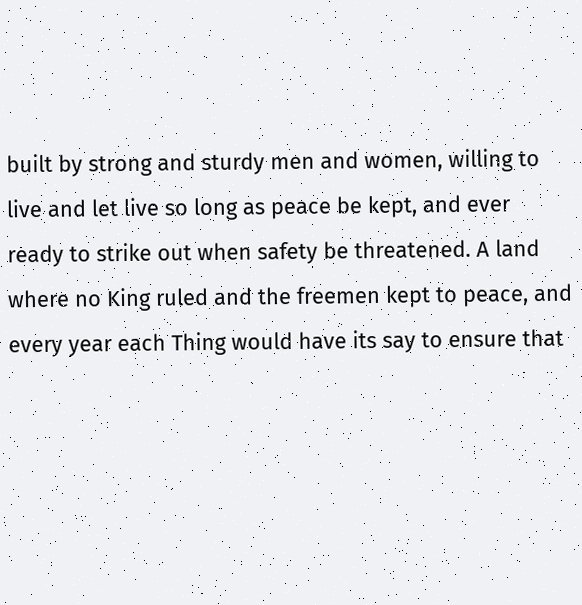built by strong and sturdy men and women, willing to live and let live so long as peace be kept, and ever ready to strike out when safety be threatened. A land where no King ruled and the freemen kept to peace, and every year each Thing would have its say to ensure that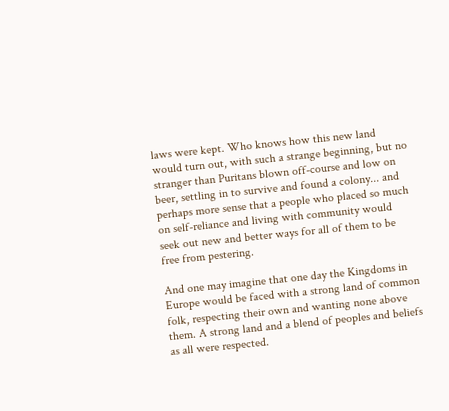laws were kept. Who knows how this new land would turn out, with such a strange beginning, but no stranger than Puritans blown off-course and low on beer, settling in to survive and found a colony... and perhaps more sense that a people who placed so much on self-reliance and living with community would seek out new and better ways for all of them to be free from pestering.

And one may imagine that one day the Kingdoms in Europe would be faced with a strong land of common folk, respecting their own and wanting none above them. A strong land and a blend of peoples and beliefs as all were respected.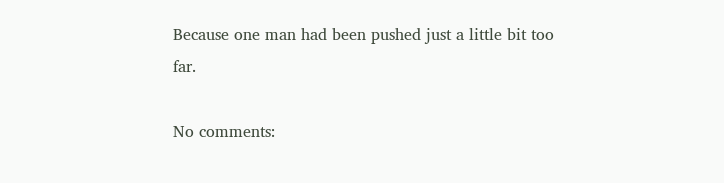Because one man had been pushed just a little bit too far.

No comments: